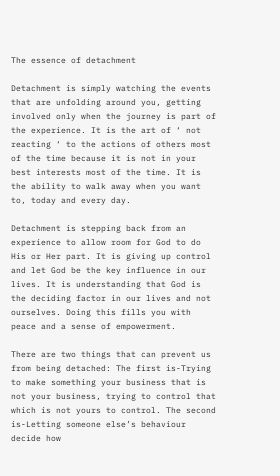The essence of detachment

Detachment is simply watching the events that are unfolding around you, getting involved only when the journey is part of the experience. It is the art of ‘ not reacting ‘ to the actions of others most of the time because it is not in your best interests most of the time. It is the ability to walk away when you want to, today and every day.

Detachment is stepping back from an experience to allow room for God to do His or Her part. It is giving up control and let God be the key influence in our lives. It is understanding that God is the deciding factor in our lives and not ourselves. Doing this fills you with peace and a sense of empowerment.

There are two things that can prevent us from being detached: The first is-Trying to make something your business that is not your business, trying to control that which is not yours to control. The second is-Letting someone else’s behaviour decide how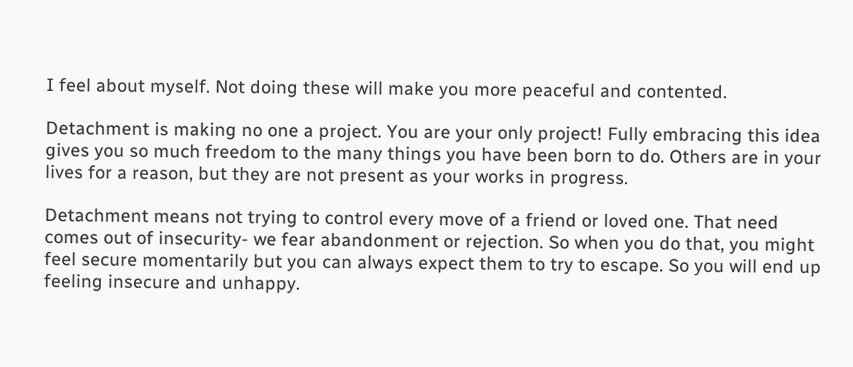I feel about myself. Not doing these will make you more peaceful and contented.

Detachment is making no one a project. You are your only project! Fully embracing this idea gives you so much freedom to the many things you have been born to do. Others are in your lives for a reason, but they are not present as your works in progress.

Detachment means not trying to control every move of a friend or loved one. That need comes out of insecurity- we fear abandonment or rejection. So when you do that, you might feel secure momentarily but you can always expect them to try to escape. So you will end up feeling insecure and unhappy.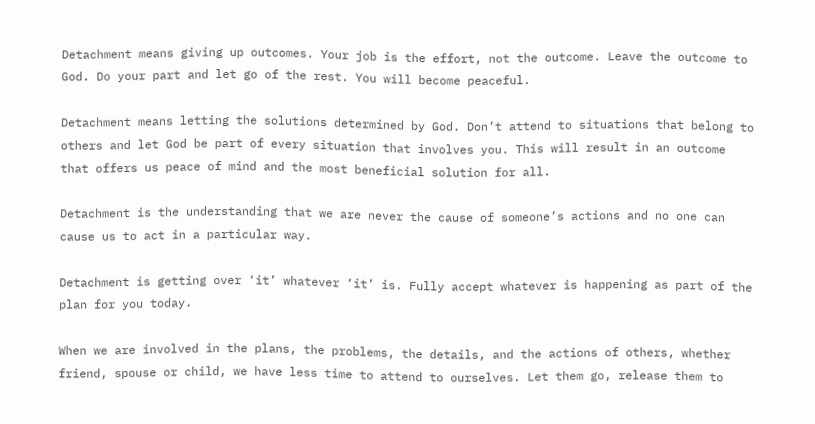Detachment means giving up outcomes. Your job is the effort, not the outcome. Leave the outcome to God. Do your part and let go of the rest. You will become peaceful.

Detachment means letting the solutions determined by God. Don’t attend to situations that belong to others and let God be part of every situation that involves you. This will result in an outcome that offers us peace of mind and the most beneficial solution for all.

Detachment is the understanding that we are never the cause of someone’s actions and no one can cause us to act in a particular way.

Detachment is getting over ‘it’ whatever ‘it’ is. Fully accept whatever is happening as part of the plan for you today.

When we are involved in the plans, the problems, the details, and the actions of others, whether friend, spouse or child, we have less time to attend to ourselves. Let them go, release them to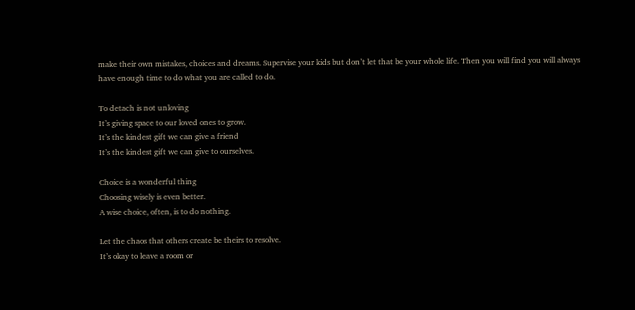make their own mistakes, choices and dreams. Supervise your kids but don’t let that be your whole life. Then you will find you will always have enough time to do what you are called to do.

To detach is not unloving
It’s giving space to our loved ones to grow.
It’s the kindest gift we can give a friend
It’s the kindest gift we can give to ourselves.

Choice is a wonderful thing
Choosing wisely is even better.
A wise choice, often, is to do nothing.

Let the chaos that others create be theirs to resolve.
It’s okay to leave a room or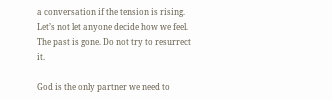a conversation if the tension is rising.
Let’s not let anyone decide how we feel.
The past is gone. Do not try to resurrect it.

God is the only partner we need to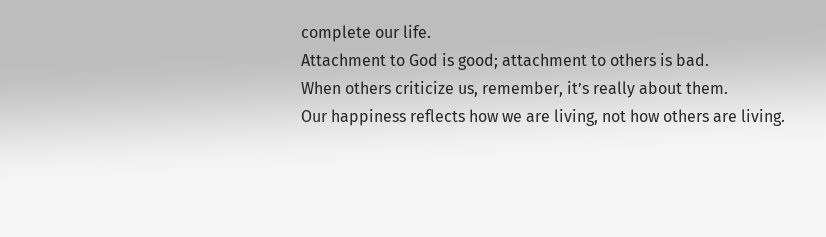complete our life.
Attachment to God is good; attachment to others is bad.
When others criticize us, remember, it’s really about them.
Our happiness reflects how we are living, not how others are living.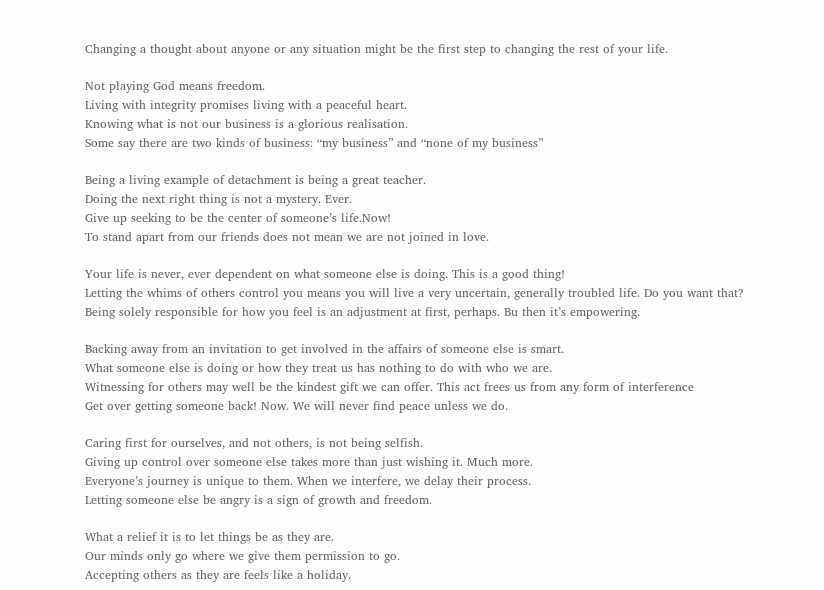Changing a thought about anyone or any situation might be the first step to changing the rest of your life.

Not playing God means freedom.
Living with integrity promises living with a peaceful heart.
Knowing what is not our business is a glorious realisation.
Some say there are two kinds of business: “my business” and “none of my business”

Being a living example of detachment is being a great teacher.
Doing the next right thing is not a mystery. Ever.
Give up seeking to be the center of someone’s life.Now!
To stand apart from our friends does not mean we are not joined in love.

Your life is never, ever dependent on what someone else is doing. This is a good thing!
Letting the whims of others control you means you will live a very uncertain, generally troubled life. Do you want that?
Being solely responsible for how you feel is an adjustment at first, perhaps. Bu then it’s empowering.

Backing away from an invitation to get involved in the affairs of someone else is smart.
What someone else is doing or how they treat us has nothing to do with who we are.
Witnessing for others may well be the kindest gift we can offer. This act frees us from any form of interference
Get over getting someone back! Now. We will never find peace unless we do.

Caring first for ourselves, and not others, is not being selfish.
Giving up control over someone else takes more than just wishing it. Much more.
Everyone’s journey is unique to them. When we interfere, we delay their process.
Letting someone else be angry is a sign of growth and freedom.

What a relief it is to let things be as they are.
Our minds only go where we give them permission to go.
Accepting others as they are feels like a holiday.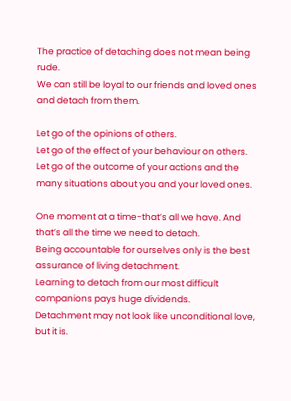The practice of detaching does not mean being rude.
We can still be loyal to our friends and loved ones and detach from them.

Let go of the opinions of others.
Let go of the effect of your behaviour on others.
Let go of the outcome of your actions and the many situations about you and your loved ones.

One moment at a time-that’s all we have. And that’s all the time we need to detach.
Being accountable for ourselves only is the best assurance of living detachment.
Learning to detach from our most difficult companions pays huge dividends.
Detachment may not look like unconditional love, but it is.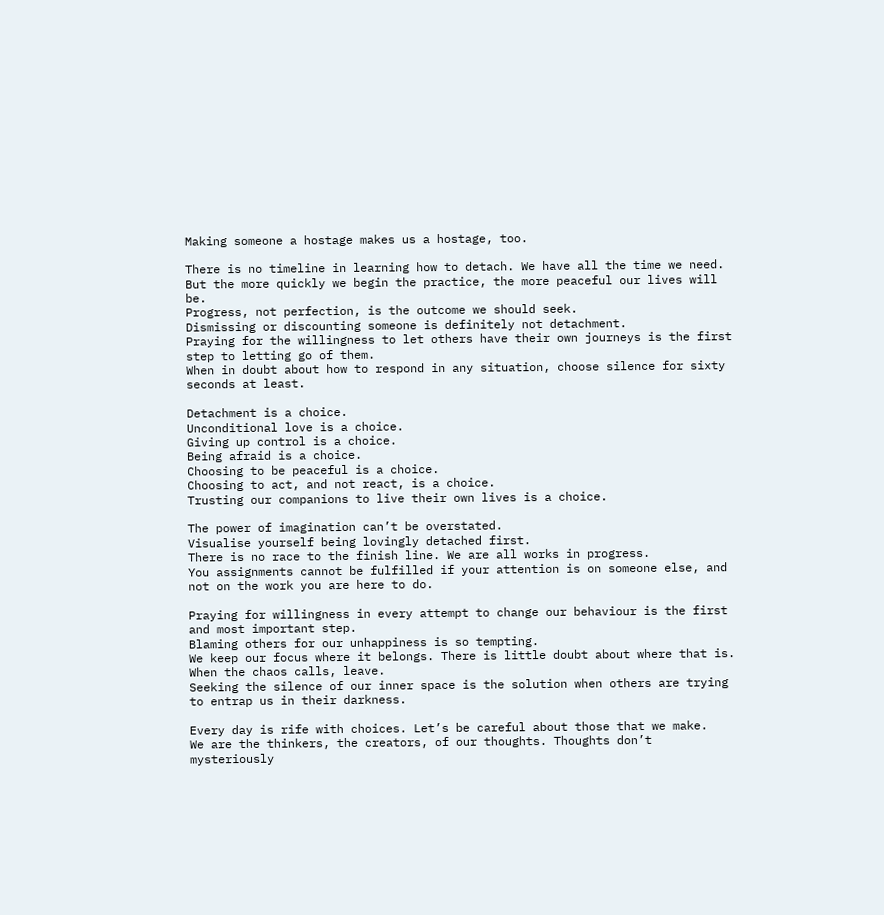Making someone a hostage makes us a hostage, too.

There is no timeline in learning how to detach. We have all the time we need. But the more quickly we begin the practice, the more peaceful our lives will be.
Progress, not perfection, is the outcome we should seek.
Dismissing or discounting someone is definitely not detachment.
Praying for the willingness to let others have their own journeys is the first step to letting go of them.
When in doubt about how to respond in any situation, choose silence for sixty seconds at least.

Detachment is a choice.
Unconditional love is a choice.
Giving up control is a choice.
Being afraid is a choice.
Choosing to be peaceful is a choice.
Choosing to act, and not react, is a choice.
Trusting our companions to live their own lives is a choice.

The power of imagination can’t be overstated.
Visualise yourself being lovingly detached first.
There is no race to the finish line. We are all works in progress.
You assignments cannot be fulfilled if your attention is on someone else, and not on the work you are here to do.

Praying for willingness in every attempt to change our behaviour is the first and most important step.
Blaming others for our unhappiness is so tempting.
We keep our focus where it belongs. There is little doubt about where that is.
When the chaos calls, leave.
Seeking the silence of our inner space is the solution when others are trying to entrap us in their darkness.

Every day is rife with choices. Let’s be careful about those that we make.
We are the thinkers, the creators, of our thoughts. Thoughts don’t mysteriously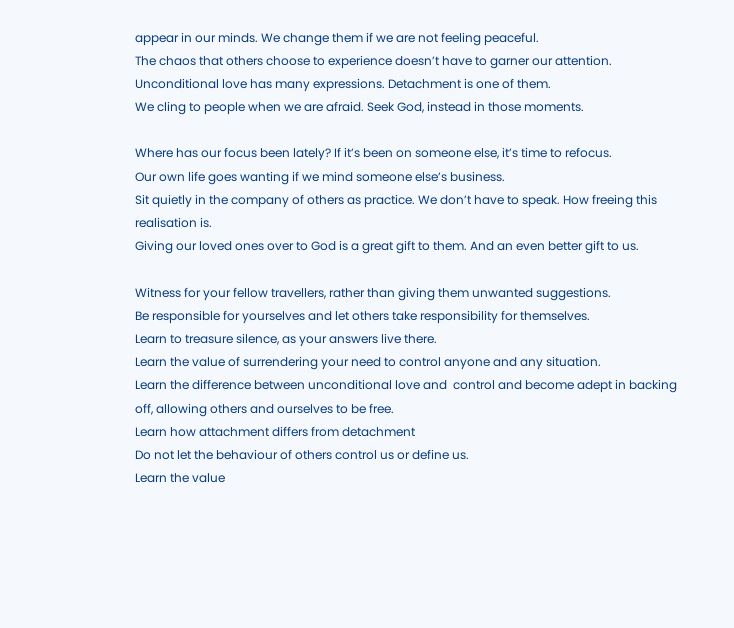appear in our minds. We change them if we are not feeling peaceful.
The chaos that others choose to experience doesn’t have to garner our attention.
Unconditional love has many expressions. Detachment is one of them.
We cling to people when we are afraid. Seek God, instead in those moments.

Where has our focus been lately? If it’s been on someone else, it’s time to refocus.
Our own life goes wanting if we mind someone else’s business.
Sit quietly in the company of others as practice. We don’t have to speak. How freeing this realisation is.
Giving our loved ones over to God is a great gift to them. And an even better gift to us.

Witness for your fellow travellers, rather than giving them unwanted suggestions.
Be responsible for yourselves and let others take responsibility for themselves.
Learn to treasure silence, as your answers live there.
Learn the value of surrendering your need to control anyone and any situation.
Learn the difference between unconditional love and  control and become adept in backing off, allowing others and ourselves to be free.
Learn how attachment differs from detachment
Do not let the behaviour of others control us or define us.
Learn the value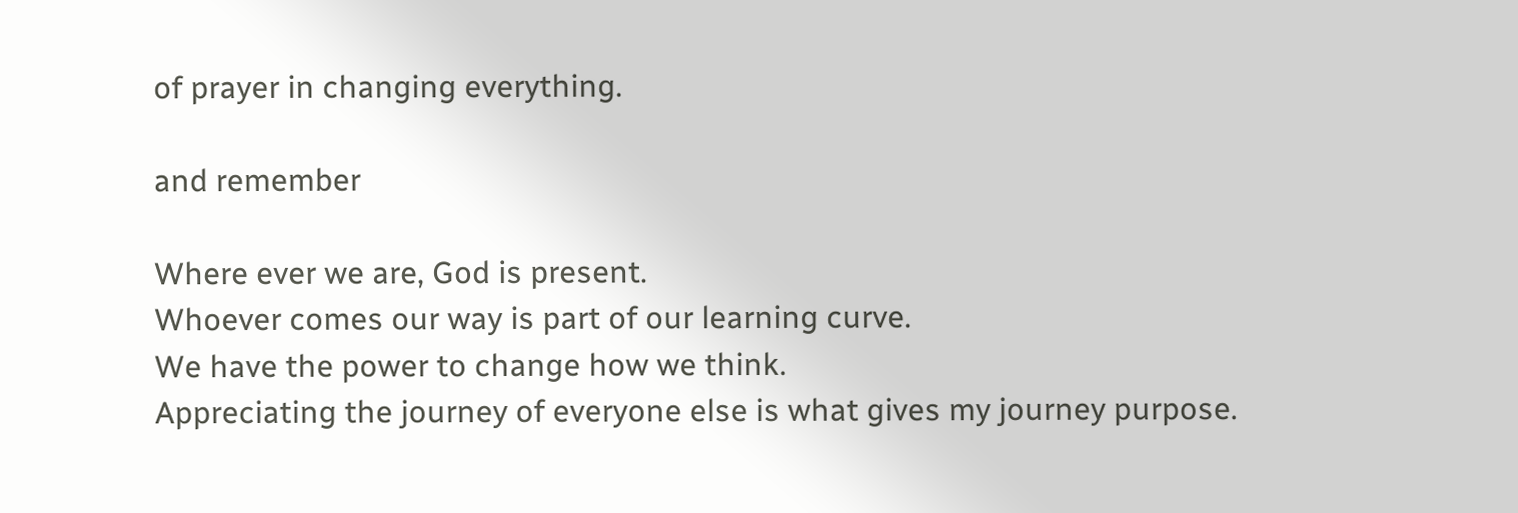of prayer in changing everything.

and remember

Where ever we are, God is present.
Whoever comes our way is part of our learning curve.
We have the power to change how we think.
Appreciating the journey of everyone else is what gives my journey purpose.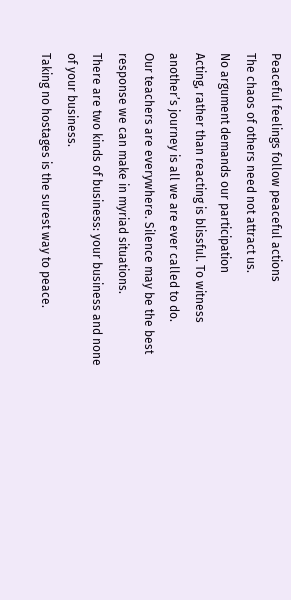Peaceful feelings follow peaceful actions
The chaos of others need not attract us.
No argument demands our participation
Acting, rather than reacting is blissful. To witness another’s journey is all we are ever called to do.
Our teachers are everywhere. Silence may be the best response we can make in myriad situations.
There are two kinds of business: your business and none of your business.
Taking no hostages is the surest way to peace.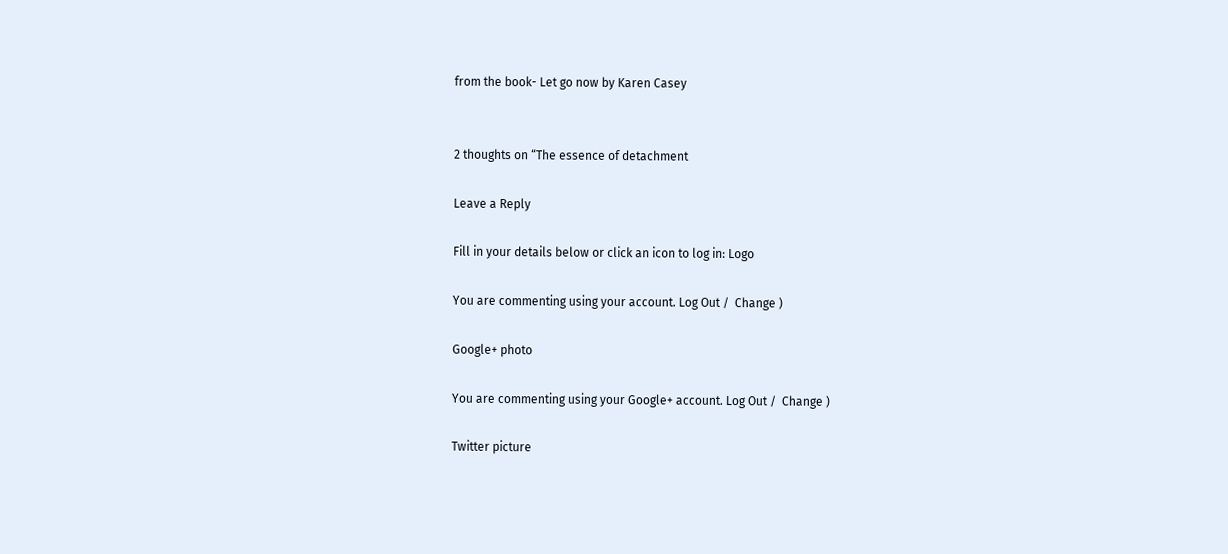from the book- Let go now by Karen Casey


2 thoughts on “The essence of detachment

Leave a Reply

Fill in your details below or click an icon to log in: Logo

You are commenting using your account. Log Out /  Change )

Google+ photo

You are commenting using your Google+ account. Log Out /  Change )

Twitter picture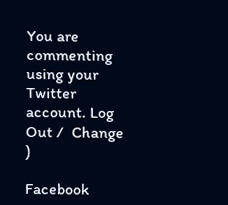You are commenting using your Twitter account. Log Out /  Change )

Facebook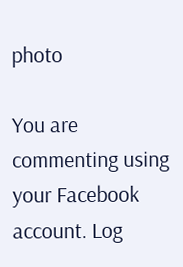photo

You are commenting using your Facebook account. Log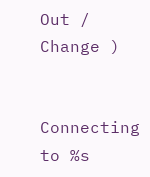Out /  Change )


Connecting to %s